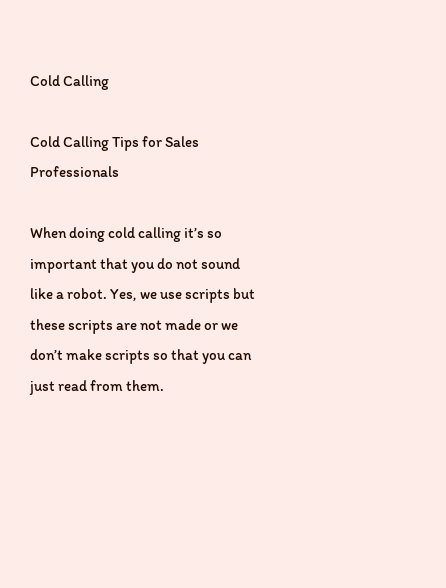Cold Calling

Cold Calling Tips for Sales Professionals

When doing cold calling it’s so important that you do not sound like a robot. Yes, we use scripts but these scripts are not made or we don’t make scripts so that you can just read from them.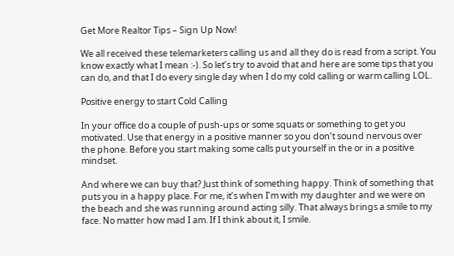Get More Realtor Tips – Sign Up Now!

We all received these telemarketers calling us and all they do is read from a script. You know exactly what I mean :-). So let’s try to avoid that and here are some tips that you can do, and that I do every single day when I do my cold calling or warm calling LOL.

Positive energy to start Cold Calling

In your office do a couple of push-ups or some squats or something to get you motivated. Use that energy in a positive manner so you don’t sound nervous over the phone. Before you start making some calls put yourself in the or in a positive mindset.

And where we can buy that? Just think of something happy. Think of something that puts you in a happy place. For me, it’s when I’m with my daughter and we were on the beach and she was running around acting silly. That always brings a smile to my face. No matter how mad I am. If I think about it, I smile.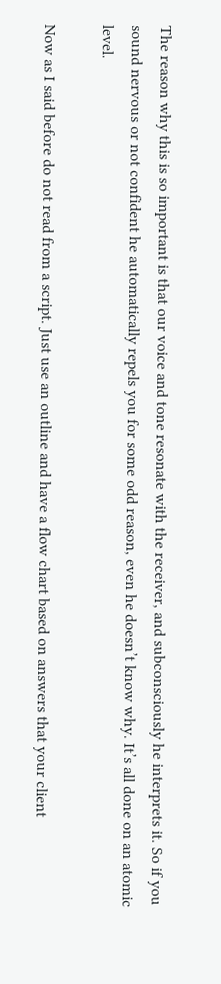The reason why this is so important is that our voice and tone resonate with the receiver, and subconsciously he interprets it. So if you sound nervous or not confident he automatically repels you for some odd reason, even he doesn’t know why. It’s all done on an atomic level.

Now as I said before do not read from a script. Just use an outline and have a flow chart based on answers that your client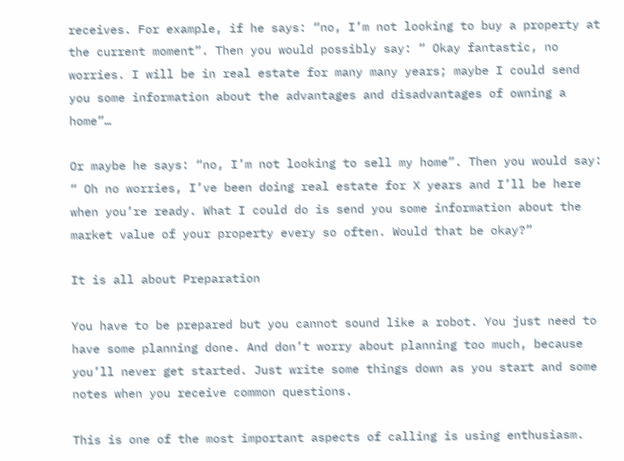receives. For example, if he says: “no, I’m not looking to buy a property at the current moment”. Then you would possibly say: “ Okay fantastic, no worries. I will be in real estate for many many years; maybe I could send you some information about the advantages and disadvantages of owning a home”…

Or maybe he says: “no, I’m not looking to sell my home”. Then you would say: “ Oh no worries, I’ve been doing real estate for X years and I’ll be here when you’re ready. What I could do is send you some information about the market value of your property every so often. Would that be okay?”

It is all about Preparation

You have to be prepared but you cannot sound like a robot. You just need to have some planning done. And don’t worry about planning too much, because you’ll never get started. Just write some things down as you start and some notes when you receive common questions.

This is one of the most important aspects of calling is using enthusiasm.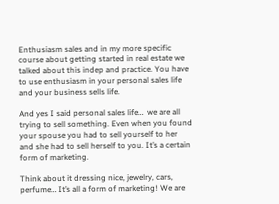Enthusiasm sales and in my more specific course about getting started in real estate we talked about this indep and practice. You have to use enthusiasm in your personal sales life and your business sells life.

And yes I said personal sales life…  we are all trying to sell something. Even when you found your spouse you had to sell yourself to her and she had to sell herself to you. It’s a certain form of marketing.

Think about it dressing nice, jewelry, cars, perfume… It’s all a form of marketing! We are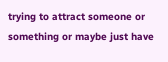trying to attract someone or something or maybe just have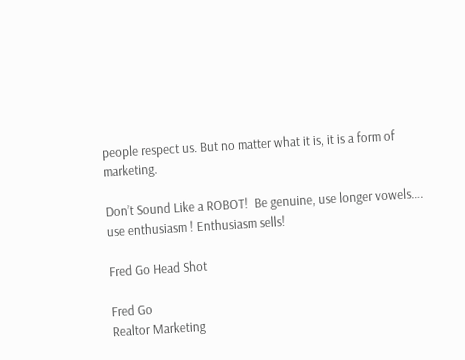people respect us. But no matter what it is, it is a form of marketing.

Don’t Sound Like a ROBOT!  Be genuine, use longer vowels…. use enthusiasm ! Enthusiasm sells!

Fred Go Head Shot

Fred Go
Realtor Marketing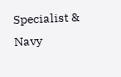Specialist & Navy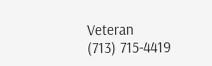Veteran
(713) 715-4419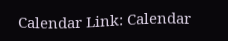Calendar Link: Calendar